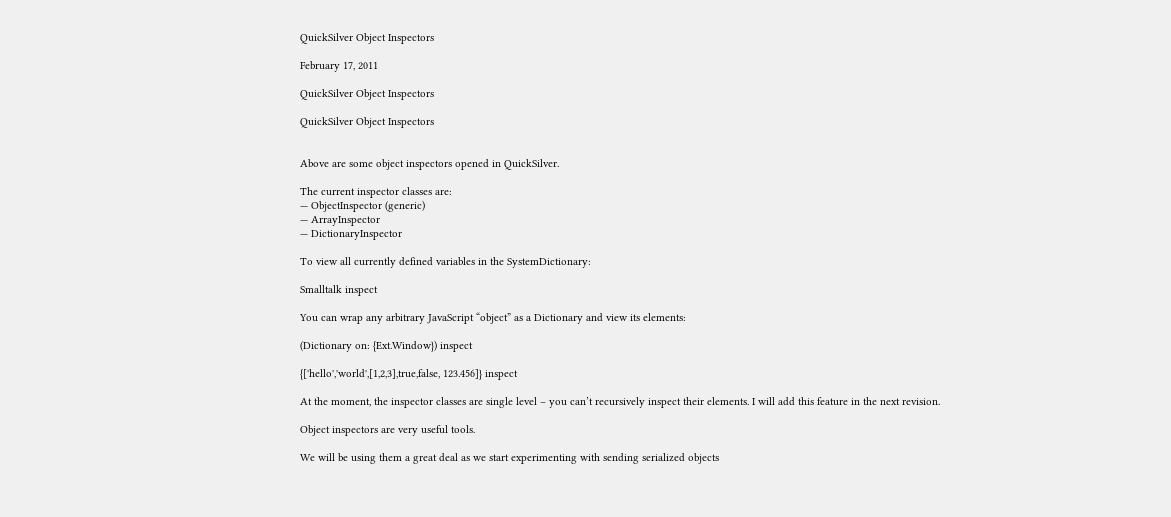QuickSilver Object Inspectors

February 17, 2011

QuickSilver Object Inspectors

QuickSilver Object Inspectors


Above are some object inspectors opened in QuickSilver.

The current inspector classes are:
— ObjectInspector (generic)
— ArrayInspector
— DictionaryInspector

To view all currently defined variables in the SystemDictionary:

Smalltalk inspect

You can wrap any arbitrary JavaScript “object” as a Dictionary and view its elements:

(Dictionary on: {Ext.Window}) inspect

{['hello','world',[1,2,3],true,false, 123.456]} inspect

At the moment, the inspector classes are single level – you can’t recursively inspect their elements. I will add this feature in the next revision.

Object inspectors are very useful tools.

We will be using them a great deal as we start experimenting with sending serialized objects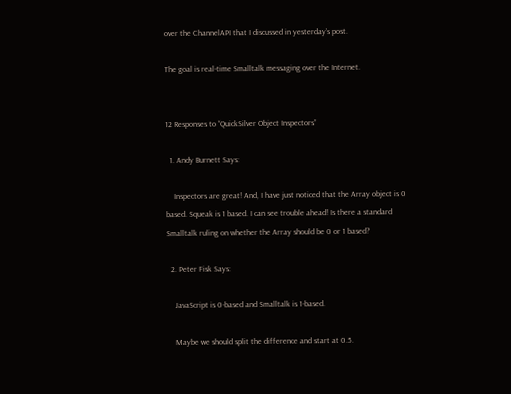over the ChannelAPI that I discussed in yesterday’s post.

The goal is real-time Smalltalk messaging over the Internet.


12 Responses to “QuickSilver Object Inspectors”

  1. Andy Burnett Says:

    Inspectors are great! And, I have just noticed that the Array object is 0 based. Squeak is 1 based. I can see trouble ahead! Is there a standard Smalltalk ruling on whether the Array should be 0 or 1 based?

  2. Peter Fisk Says:

    JavaScript is 0-based and Smalltalk is 1-based.

    Maybe we should split the difference and start at 0.5.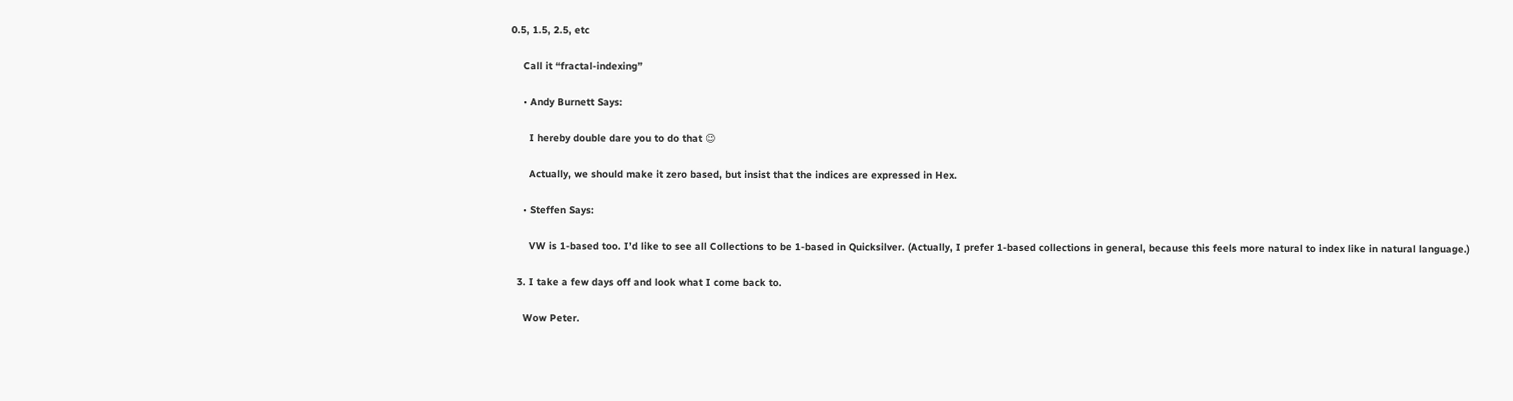0.5, 1.5, 2.5, etc

    Call it “fractal-indexing”

    • Andy Burnett Says:

      I hereby double dare you to do that 😉

      Actually, we should make it zero based, but insist that the indices are expressed in Hex.

    • Steffen Says:

      VW is 1-based too. I’d like to see all Collections to be 1-based in Quicksilver. (Actually, I prefer 1-based collections in general, because this feels more natural to index like in natural language.)

  3. I take a few days off and look what I come back to.

    Wow Peter.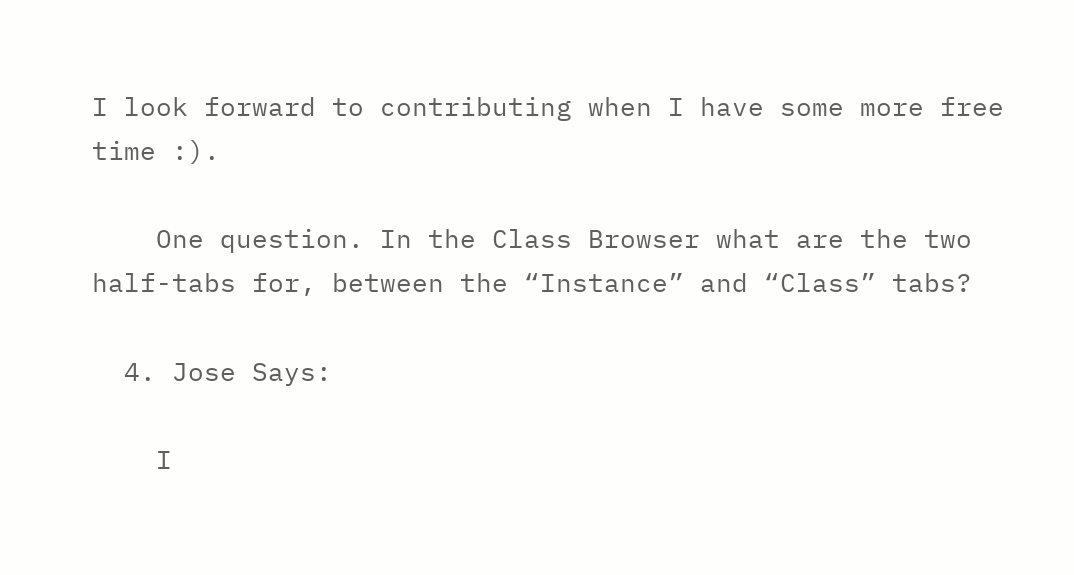I look forward to contributing when I have some more free time :).

    One question. In the Class Browser what are the two half-tabs for, between the “Instance” and “Class” tabs?

  4. Jose Says:

    I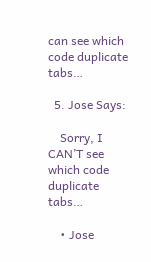can see which code duplicate tabs…

  5. Jose Says:

    Sorry, I CAN’T see which code duplicate tabs…

    • Jose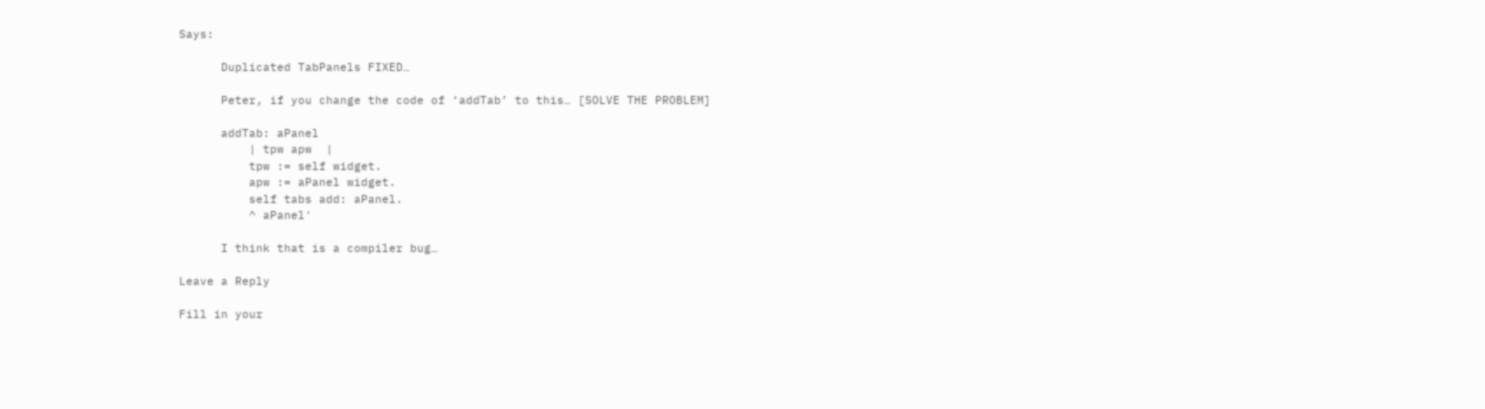Says:

      Duplicated TabPanels FIXED…

      Peter, if you change the code of ‘addTab’ to this… [SOLVE THE PROBLEM]

      addTab: aPanel
          | tpw apw  |
          tpw := self widget.
          apw := aPanel widget.
          self tabs add: aPanel.
          ^ aPanel'

      I think that is a compiler bug…

Leave a Reply

Fill in your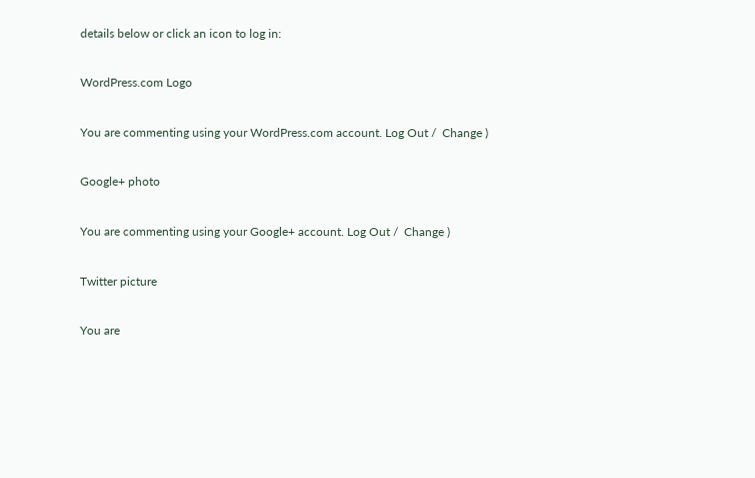details below or click an icon to log in:

WordPress.com Logo

You are commenting using your WordPress.com account. Log Out /  Change )

Google+ photo

You are commenting using your Google+ account. Log Out /  Change )

Twitter picture

You are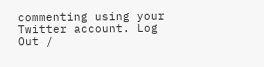commenting using your Twitter account. Log Out /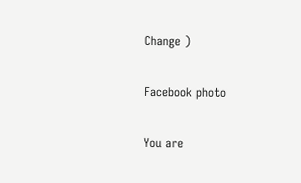Change )

Facebook photo

You are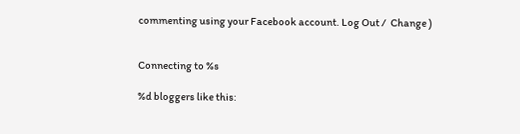commenting using your Facebook account. Log Out /  Change )


Connecting to %s

%d bloggers like this: